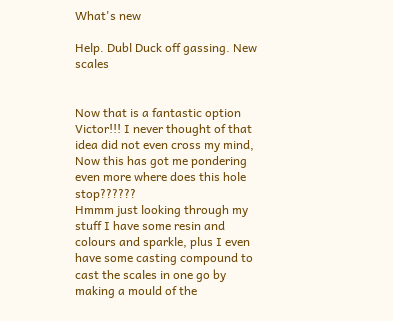What's new

Help. Dubl Duck off gassing. New scales


Now that is a fantastic option Victor!!! I never thought of that idea did not even cross my mind, Now this has got me pondering even more where does this hole stop??????
Hmmm just looking through my stuff I have some resin and colours and sparkle, plus I even have some casting compound to cast the scales in one go by making a mould of the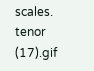scales.
tenor (17).gif